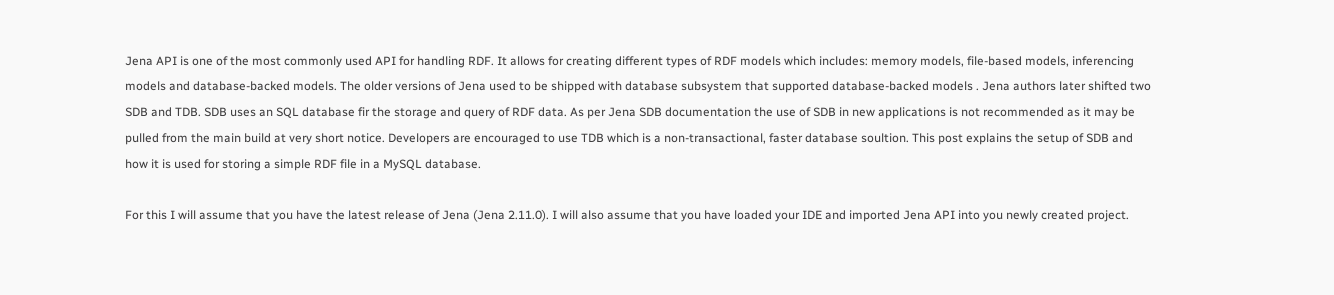Jena API is one of the most commonly used API for handling RDF. It allows for creating different types of RDF models which includes: memory models, file-based models, inferencing models and database-backed models. The older versions of Jena used to be shipped with database subsystem that supported database-backed models . Jena authors later shifted two SDB and TDB. SDB uses an SQL database fir the storage and query of RDF data. As per Jena SDB documentation the use of SDB in new applications is not recommended as it may be pulled from the main build at very short notice. Developers are encouraged to use TDB which is a non-transactional, faster database soultion. This post explains the setup of SDB and how it is used for storing a simple RDF file in a MySQL database.

For this I will assume that you have the latest release of Jena (Jena 2.11.0). I will also assume that you have loaded your IDE and imported Jena API into you newly created project.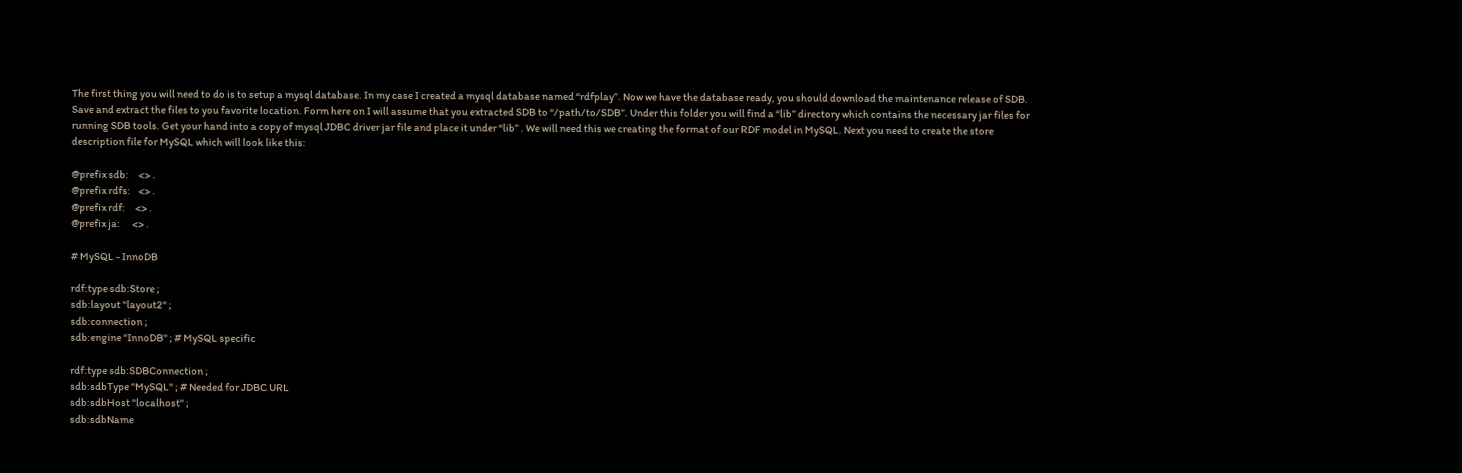The first thing you will need to do is to setup a mysql database. In my case I created a mysql database named “rdfplay”. Now we have the database ready, you should download the maintenance release of SDB. Save and extract the files to you favorite location. Form here on I will assume that you extracted SDB to “/path/to/SDB”. Under this folder you will find a “lib” directory which contains the necessary jar files for running SDB tools. Get your hand into a copy of mysql JDBC driver jar file and place it under “lib” . We will need this we creating the format of our RDF model in MySQL. Next you need to create the store description file for MySQL which will look like this:

@prefix sdb:     <> .
@prefix rdfs:    <> .
@prefix rdf:     <> .
@prefix ja:      <> .

# MySQL - InnoDB

rdf:type sdb:Store ;
sdb:layout "layout2" ;
sdb:connection ;
sdb:engine "InnoDB" ; # MySQL specific

rdf:type sdb:SDBConnection ;
sdb:sdbType "MySQL" ; # Needed for JDBC URL
sdb:sdbHost "localhost" ;
sdb:sdbName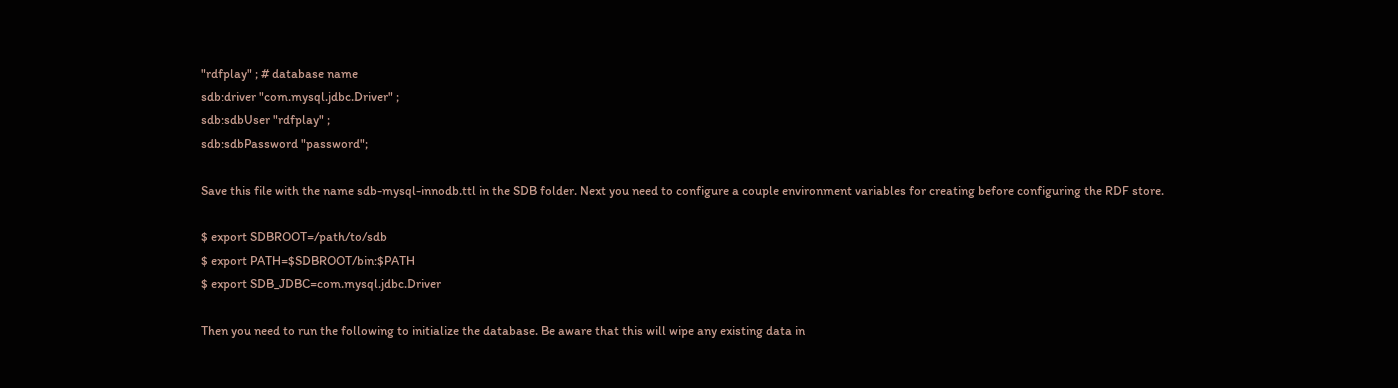"rdfplay" ; # database name
sdb:driver "com.mysql.jdbc.Driver" ;
sdb:sdbUser "rdfplay" ;
sdb:sdbPassword "password";

Save this file with the name sdb-mysql-innodb.ttl in the SDB folder. Next you need to configure a couple environment variables for creating before configuring the RDF store.

$ export SDBROOT=/path/to/sdb
$ export PATH=$SDBROOT/bin:$PATH
$ export SDB_JDBC=com.mysql.jdbc.Driver

Then you need to run the following to initialize the database. Be aware that this will wipe any existing data in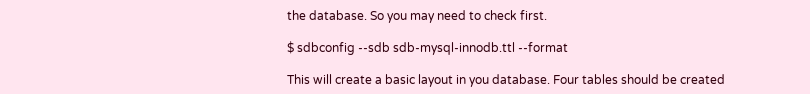the database. So you may need to check first.

$ sdbconfig --sdb sdb-mysql-innodb.ttl --format

This will create a basic layout in you database. Four tables should be created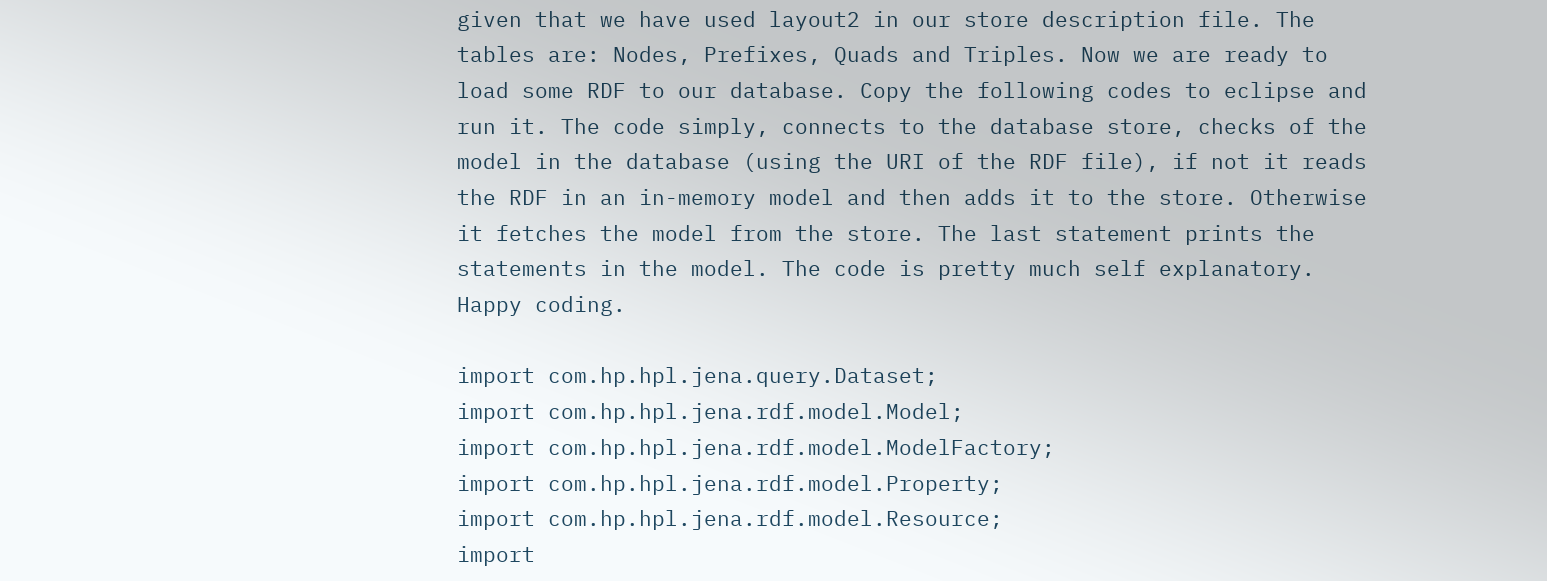given that we have used layout2 in our store description file. The tables are: Nodes, Prefixes, Quads and Triples. Now we are ready to load some RDF to our database. Copy the following codes to eclipse and run it. The code simply, connects to the database store, checks of the model in the database (using the URI of the RDF file), if not it reads the RDF in an in-memory model and then adds it to the store. Otherwise it fetches the model from the store. The last statement prints the statements in the model. The code is pretty much self explanatory. Happy coding.

import com.hp.hpl.jena.query.Dataset;
import com.hp.hpl.jena.rdf.model.Model;
import com.hp.hpl.jena.rdf.model.ModelFactory;
import com.hp.hpl.jena.rdf.model.Property;
import com.hp.hpl.jena.rdf.model.Resource;
import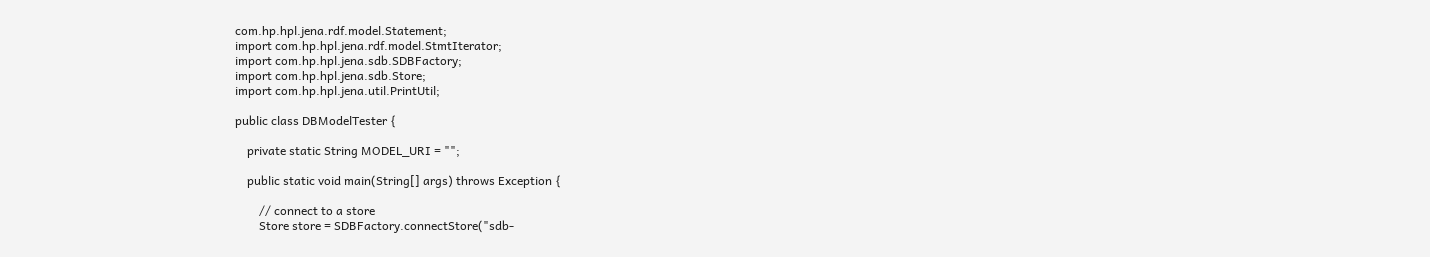com.hp.hpl.jena.rdf.model.Statement;
import com.hp.hpl.jena.rdf.model.StmtIterator;
import com.hp.hpl.jena.sdb.SDBFactory;
import com.hp.hpl.jena.sdb.Store;
import com.hp.hpl.jena.util.PrintUtil;

public class DBModelTester {

    private static String MODEL_URI = "";

    public static void main(String[] args) throws Exception {

        // connect to a store
        Store store = SDBFactory.connectStore("sdb-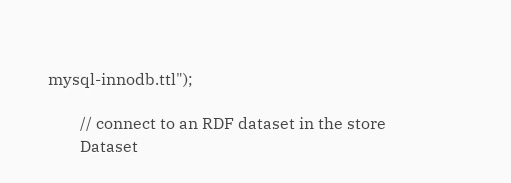mysql-innodb.ttl");

        // connect to an RDF dataset in the store
        Dataset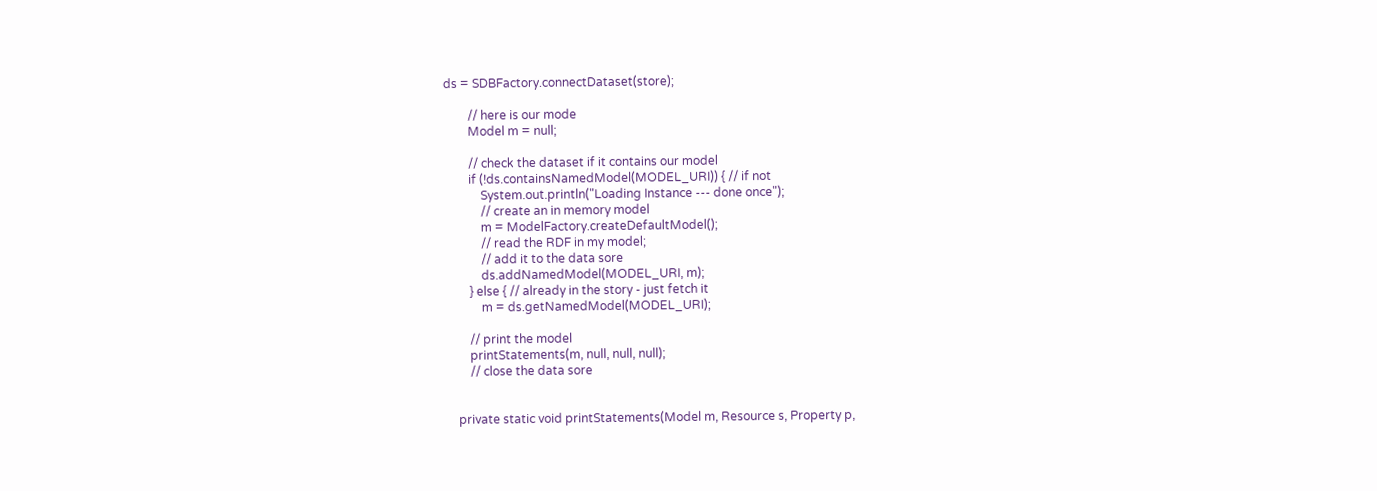ds = SDBFactory.connectDataset(store);

        // here is our mode
        Model m = null;

        // check the dataset if it contains our model
        if (!ds.containsNamedModel(MODEL_URI)) { // if not
            System.out.println("Loading Instance --- done once");
            // create an in memory model
            m = ModelFactory.createDefaultModel();
            // read the RDF in my model;
            // add it to the data sore
            ds.addNamedModel(MODEL_URI, m);
        } else { // already in the story - just fetch it
            m = ds.getNamedModel(MODEL_URI);

        // print the model
        printStatements(m, null, null, null);
        // close the data sore


    private static void printStatements(Model m, Resource s, Property p,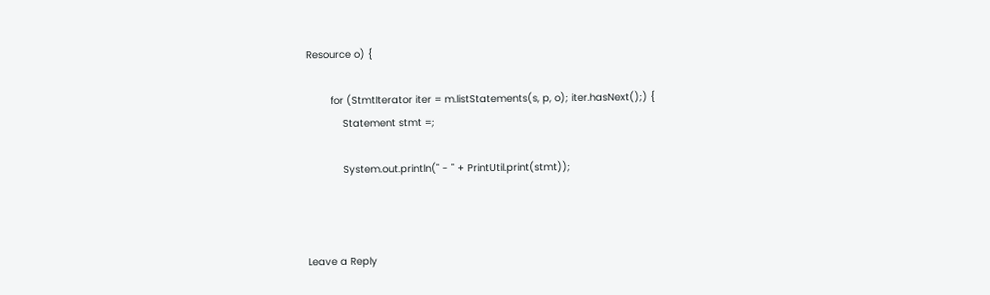Resource o) {

        for (StmtIterator iter = m.listStatements(s, p, o); iter.hasNext();) {
            Statement stmt =;

            System.out.println(" - " + PrintUtil.print(stmt));



Leave a Reply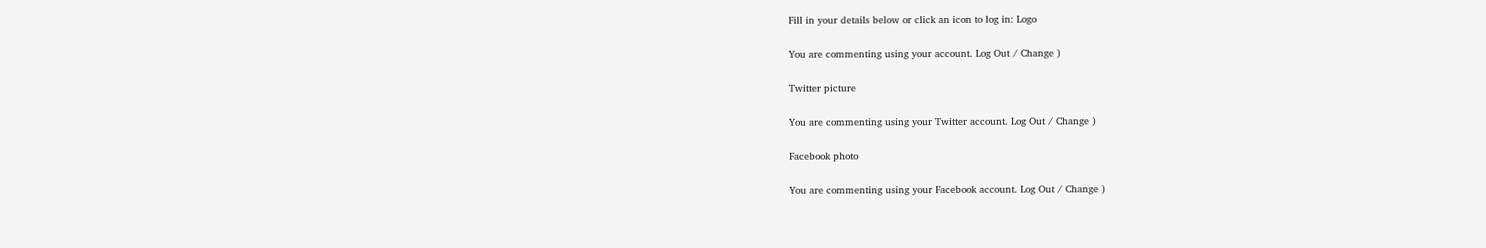Fill in your details below or click an icon to log in: Logo

You are commenting using your account. Log Out / Change )

Twitter picture

You are commenting using your Twitter account. Log Out / Change )

Facebook photo

You are commenting using your Facebook account. Log Out / Change )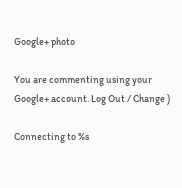Google+ photo

You are commenting using your Google+ account. Log Out / Change )

Connecting to %s